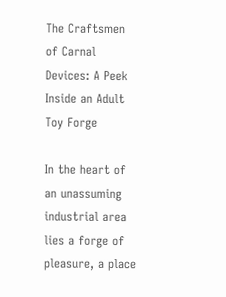The Craftsmen of Carnal Devices: A Peek Inside an Adult Toy Forge

In the heart of an unassuming industrial area lies a forge of pleasure, a place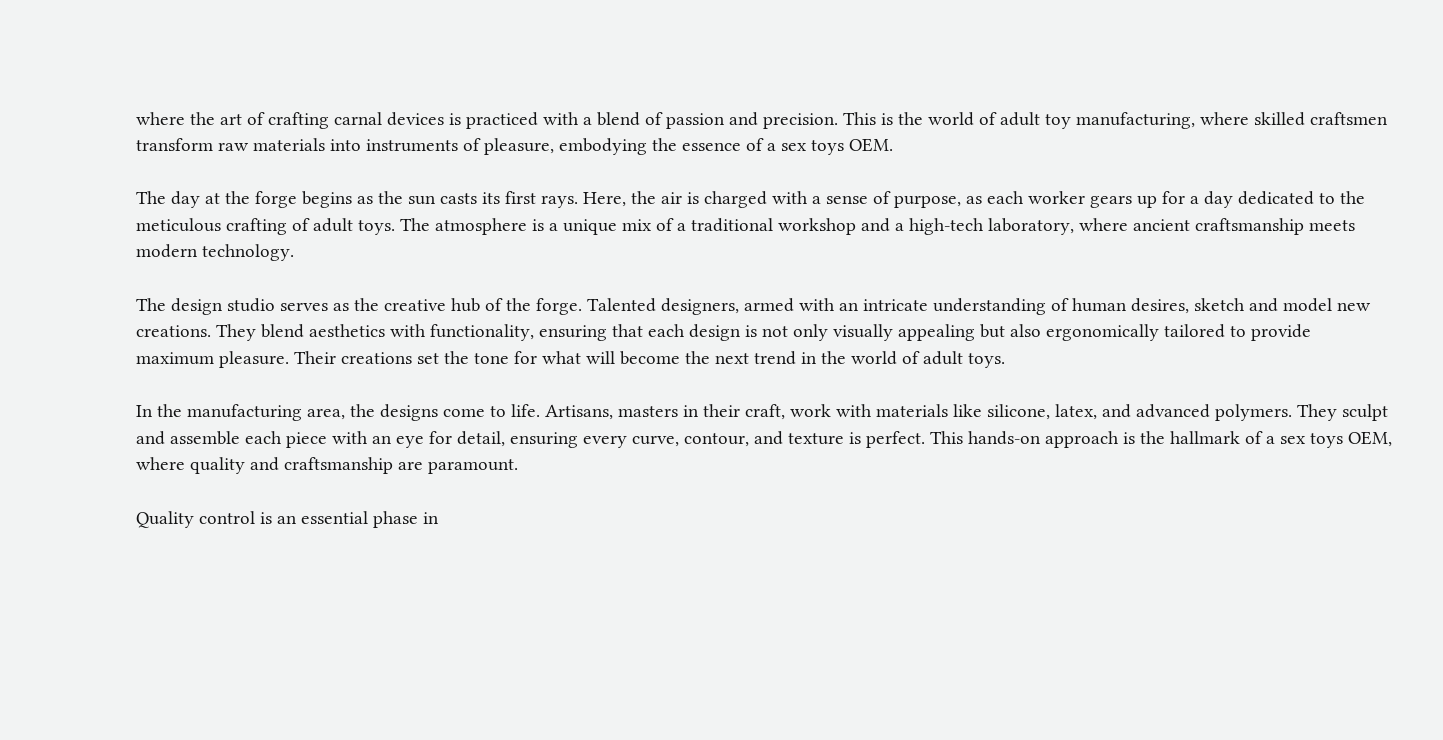where the art of crafting carnal devices is practiced with a blend of passion and precision. This is the world of adult toy manufacturing, where skilled craftsmen transform raw materials into instruments of pleasure, embodying the essence of a sex toys OEM.

The day at the forge begins as the sun casts its first rays. Here, the air is charged with a sense of purpose, as each worker gears up for a day dedicated to the meticulous crafting of adult toys. The atmosphere is a unique mix of a traditional workshop and a high-tech laboratory, where ancient craftsmanship meets modern technology.

The design studio serves as the creative hub of the forge. Talented designers, armed with an intricate understanding of human desires, sketch and model new creations. They blend aesthetics with functionality, ensuring that each design is not only visually appealing but also ergonomically tailored to provide maximum pleasure. Their creations set the tone for what will become the next trend in the world of adult toys.

In the manufacturing area, the designs come to life. Artisans, masters in their craft, work with materials like silicone, latex, and advanced polymers. They sculpt and assemble each piece with an eye for detail, ensuring every curve, contour, and texture is perfect. This hands-on approach is the hallmark of a sex toys OEM, where quality and craftsmanship are paramount.

Quality control is an essential phase in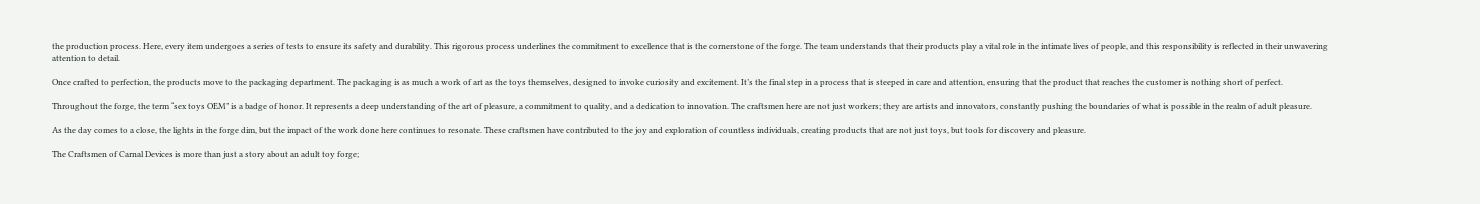the production process. Here, every item undergoes a series of tests to ensure its safety and durability. This rigorous process underlines the commitment to excellence that is the cornerstone of the forge. The team understands that their products play a vital role in the intimate lives of people, and this responsibility is reflected in their unwavering attention to detail.

Once crafted to perfection, the products move to the packaging department. The packaging is as much a work of art as the toys themselves, designed to invoke curiosity and excitement. It’s the final step in a process that is steeped in care and attention, ensuring that the product that reaches the customer is nothing short of perfect.

Throughout the forge, the term “sex toys OEM” is a badge of honor. It represents a deep understanding of the art of pleasure, a commitment to quality, and a dedication to innovation. The craftsmen here are not just workers; they are artists and innovators, constantly pushing the boundaries of what is possible in the realm of adult pleasure.

As the day comes to a close, the lights in the forge dim, but the impact of the work done here continues to resonate. These craftsmen have contributed to the joy and exploration of countless individuals, creating products that are not just toys, but tools for discovery and pleasure.

The Craftsmen of Carnal Devices is more than just a story about an adult toy forge;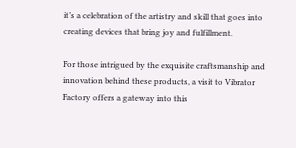it’s a celebration of the artistry and skill that goes into creating devices that bring joy and fulfillment.

For those intrigued by the exquisite craftsmanship and innovation behind these products, a visit to Vibrator Factory offers a gateway into this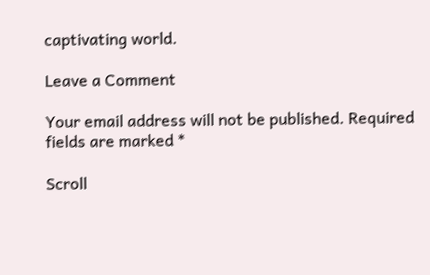captivating world.

Leave a Comment

Your email address will not be published. Required fields are marked *

Scroll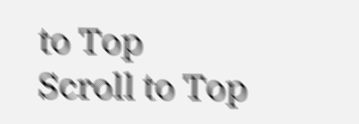to Top
Scroll to Top